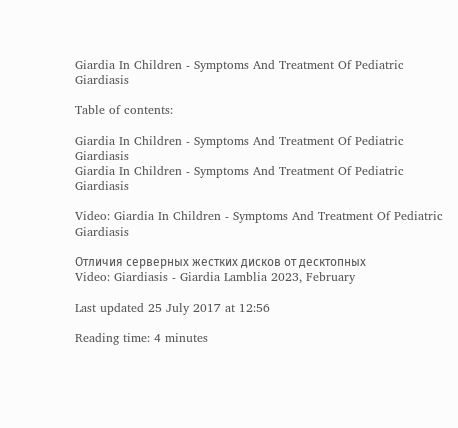Giardia In Children - Symptoms And Treatment Of Pediatric Giardiasis

Table of contents:

Giardia In Children - Symptoms And Treatment Of Pediatric Giardiasis
Giardia In Children - Symptoms And Treatment Of Pediatric Giardiasis

Video: Giardia In Children - Symptoms And Treatment Of Pediatric Giardiasis

Отличия серверных жестких дисков от десктопных
Video: Giardiasis - Giardia Lamblia 2023, February

Last updated 25 July 2017 at 12:56

Reading time: 4 minutes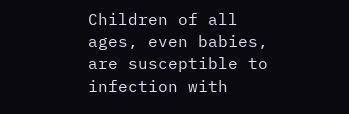Children of all ages, even babies, are susceptible to infection with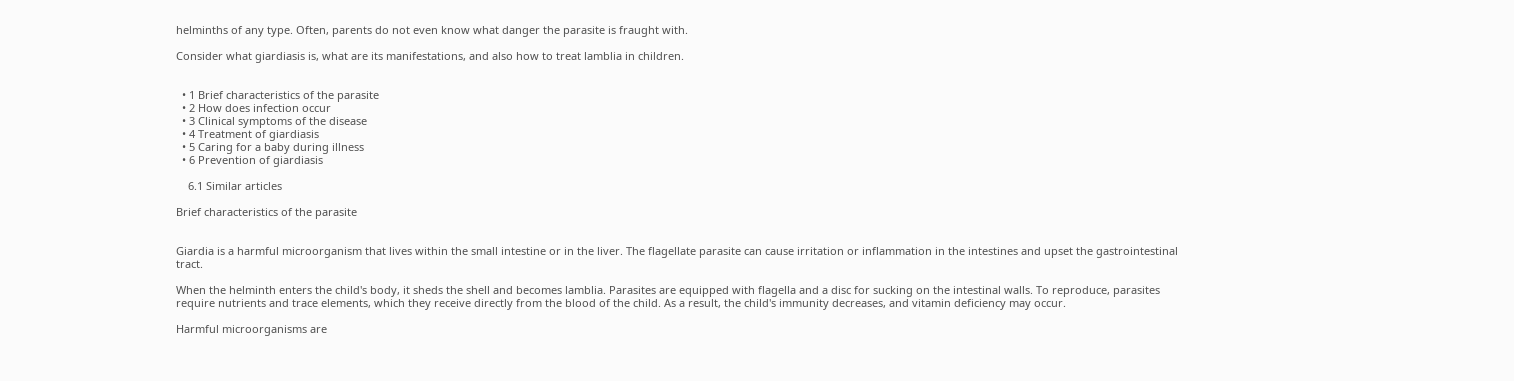helminths of any type. Often, parents do not even know what danger the parasite is fraught with.

Consider what giardiasis is, what are its manifestations, and also how to treat lamblia in children.


  • 1 Brief characteristics of the parasite
  • 2 How does infection occur
  • 3 Clinical symptoms of the disease
  • 4 Treatment of giardiasis
  • 5 Caring for a baby during illness
  • 6 Prevention of giardiasis

    6.1 Similar articles

Brief characteristics of the parasite


Giardia is a harmful microorganism that lives within the small intestine or in the liver. The flagellate parasite can cause irritation or inflammation in the intestines and upset the gastrointestinal tract.

When the helminth enters the child's body, it sheds the shell and becomes lamblia. Parasites are equipped with flagella and a disc for sucking on the intestinal walls. To reproduce, parasites require nutrients and trace elements, which they receive directly from the blood of the child. As a result, the child's immunity decreases, and vitamin deficiency may occur.

Harmful microorganisms are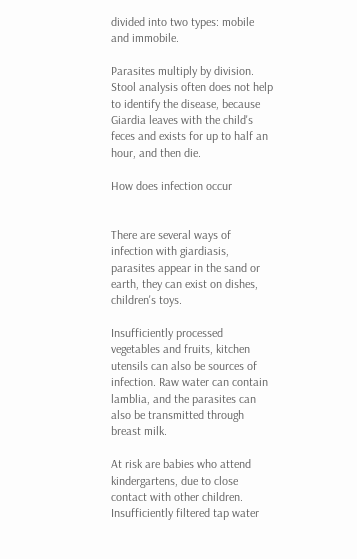divided into two types: mobile and immobile.

Parasites multiply by division. Stool analysis often does not help to identify the disease, because Giardia leaves with the child's feces and exists for up to half an hour, and then die.

How does infection occur


There are several ways of infection with giardiasis, parasites appear in the sand or earth, they can exist on dishes, children's toys.

Insufficiently processed vegetables and fruits, kitchen utensils can also be sources of infection. Raw water can contain lamblia, and the parasites can also be transmitted through breast milk.

At risk are babies who attend kindergartens, due to close contact with other children. Insufficiently filtered tap water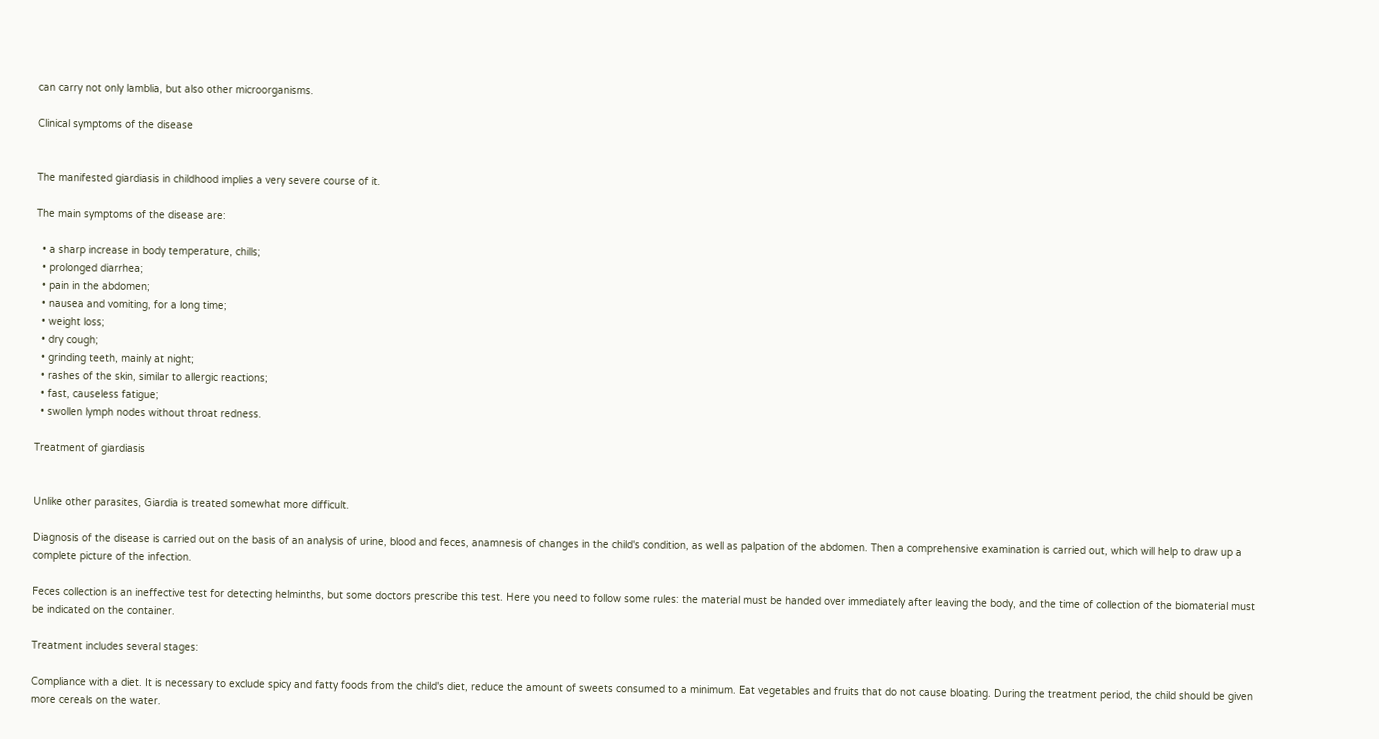can carry not only lamblia, but also other microorganisms.

Clinical symptoms of the disease


The manifested giardiasis in childhood implies a very severe course of it.

The main symptoms of the disease are:

  • a sharp increase in body temperature, chills;
  • prolonged diarrhea;
  • pain in the abdomen;
  • nausea and vomiting, for a long time;
  • weight loss;
  • dry cough;
  • grinding teeth, mainly at night;
  • rashes of the skin, similar to allergic reactions;
  • fast, causeless fatigue;
  • swollen lymph nodes without throat redness.

Treatment of giardiasis


Unlike other parasites, Giardia is treated somewhat more difficult.

Diagnosis of the disease is carried out on the basis of an analysis of urine, blood and feces, anamnesis of changes in the child's condition, as well as palpation of the abdomen. Then a comprehensive examination is carried out, which will help to draw up a complete picture of the infection.

Feces collection is an ineffective test for detecting helminths, but some doctors prescribe this test. Here you need to follow some rules: the material must be handed over immediately after leaving the body, and the time of collection of the biomaterial must be indicated on the container.

Treatment includes several stages:

Compliance with a diet. It is necessary to exclude spicy and fatty foods from the child's diet, reduce the amount of sweets consumed to a minimum. Eat vegetables and fruits that do not cause bloating. During the treatment period, the child should be given more cereals on the water.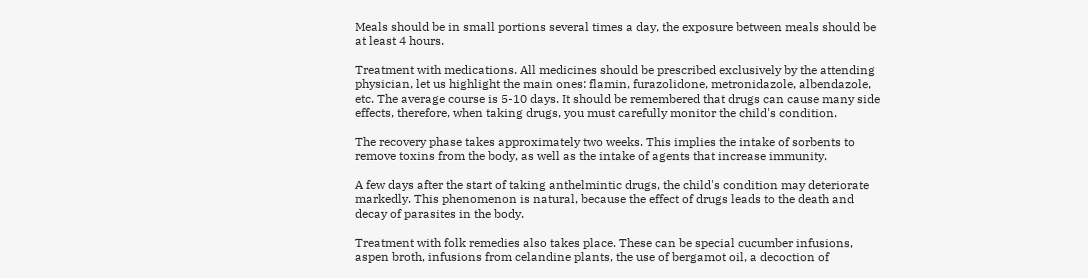Meals should be in small portions several times a day, the exposure between meals should be at least 4 hours.

Treatment with medications. All medicines should be prescribed exclusively by the attending physician, let us highlight the main ones: flamin, furazolidone, metronidazole, albendazole, etc. The average course is 5-10 days. It should be remembered that drugs can cause many side effects, therefore, when taking drugs, you must carefully monitor the child's condition.

The recovery phase takes approximately two weeks. This implies the intake of sorbents to remove toxins from the body, as well as the intake of agents that increase immunity.

A few days after the start of taking anthelmintic drugs, the child's condition may deteriorate markedly. This phenomenon is natural, because the effect of drugs leads to the death and decay of parasites in the body.

Treatment with folk remedies also takes place. These can be special cucumber infusions, aspen broth, infusions from celandine plants, the use of bergamot oil, a decoction of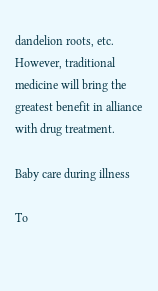dandelion roots, etc. However, traditional medicine will bring the greatest benefit in alliance with drug treatment.

Baby care during illness

To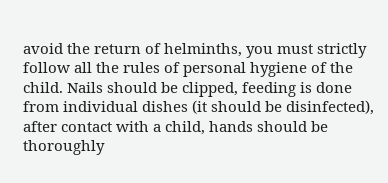avoid the return of helminths, you must strictly follow all the rules of personal hygiene of the child. Nails should be clipped, feeding is done from individual dishes (it should be disinfected), after contact with a child, hands should be thoroughly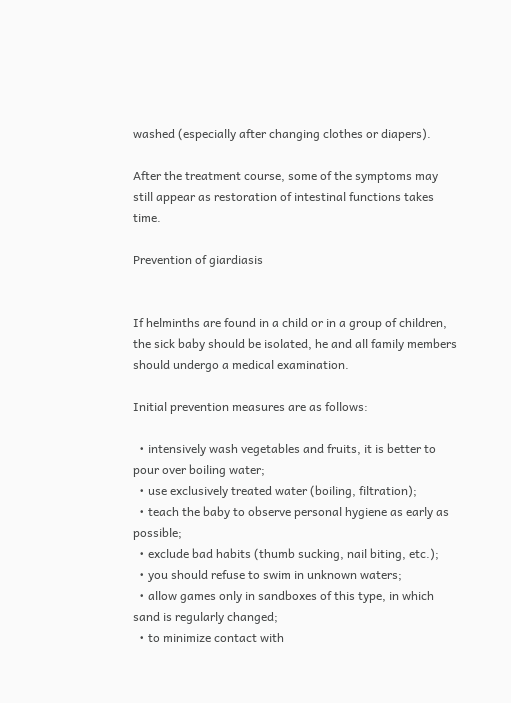washed (especially after changing clothes or diapers).

After the treatment course, some of the symptoms may still appear as restoration of intestinal functions takes time.

Prevention of giardiasis


If helminths are found in a child or in a group of children, the sick baby should be isolated, he and all family members should undergo a medical examination.

Initial prevention measures are as follows:

  • intensively wash vegetables and fruits, it is better to pour over boiling water;
  • use exclusively treated water (boiling, filtration);
  • teach the baby to observe personal hygiene as early as possible;
  • exclude bad habits (thumb sucking, nail biting, etc.);
  • you should refuse to swim in unknown waters;
  • allow games only in sandboxes of this type, in which sand is regularly changed;
  • to minimize contact with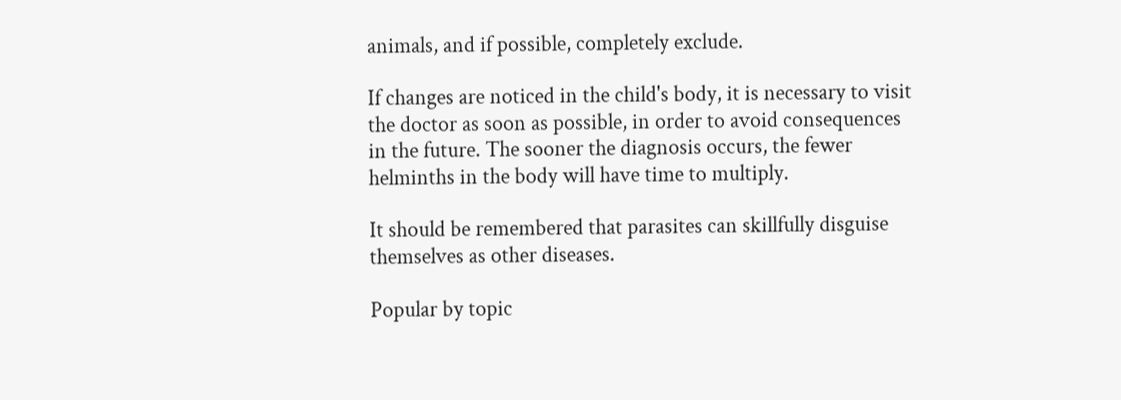animals, and if possible, completely exclude.

If changes are noticed in the child's body, it is necessary to visit the doctor as soon as possible, in order to avoid consequences in the future. The sooner the diagnosis occurs, the fewer helminths in the body will have time to multiply.

It should be remembered that parasites can skillfully disguise themselves as other diseases.

Popular by topic